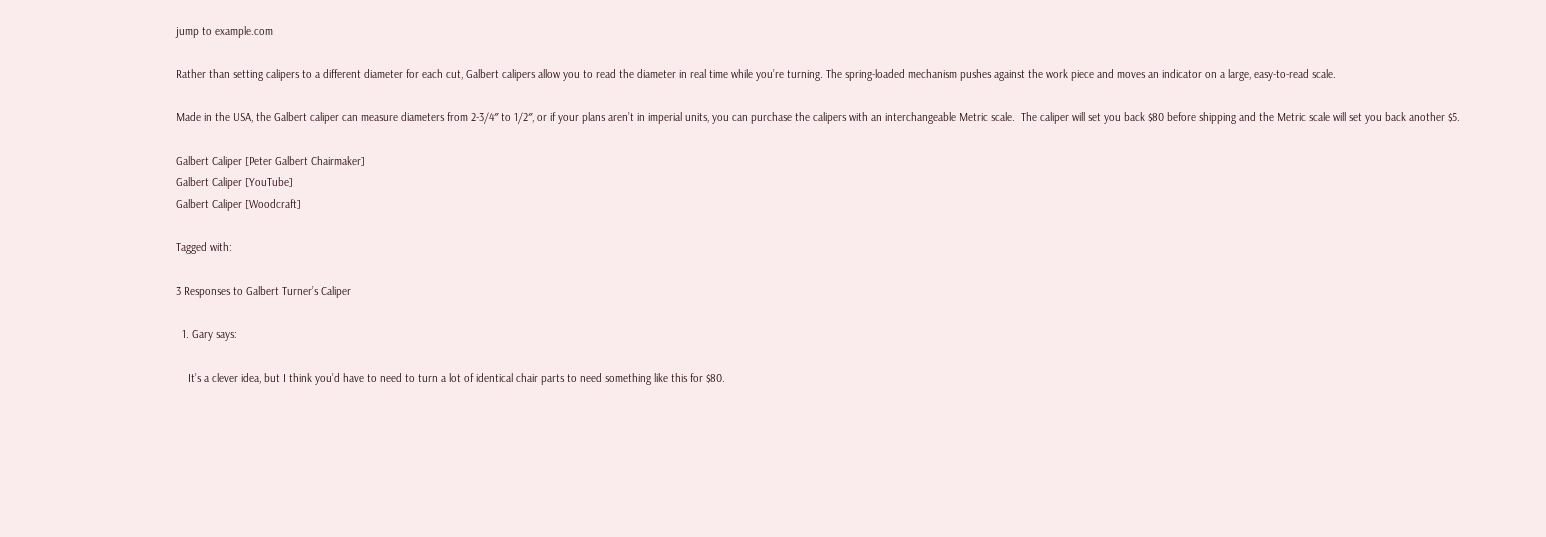jump to example.com

Rather than setting calipers to a different diameter for each cut, Galbert calipers allow you to read the diameter in real time while you’re turning. The spring-loaded mechanism pushes against the work piece and moves an indicator on a large, easy-to-read scale.

Made in the USA, the Galbert caliper can measure diameters from 2-3/4″ to 1/2″, or if your plans aren’t in imperial units, you can purchase the calipers with an interchangeable Metric scale.  The caliper will set you back $80 before shipping and the Metric scale will set you back another $5.

Galbert Caliper [Peter Galbert Chairmaker]
Galbert Caliper [YouTube]
Galbert Caliper [Woodcraft]

Tagged with:

3 Responses to Galbert Turner’s Caliper

  1. Gary says:

    It’s a clever idea, but I think you’d have to need to turn a lot of identical chair parts to need something like this for $80.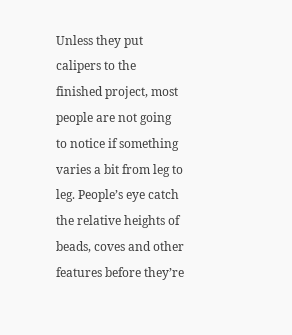Unless they put calipers to the finished project, most people are not going to notice if something varies a bit from leg to leg. People’s eye catch the relative heights of beads, coves and other features before they’re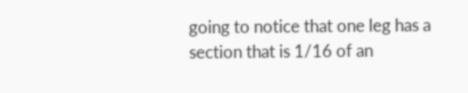going to notice that one leg has a section that is 1/16 of an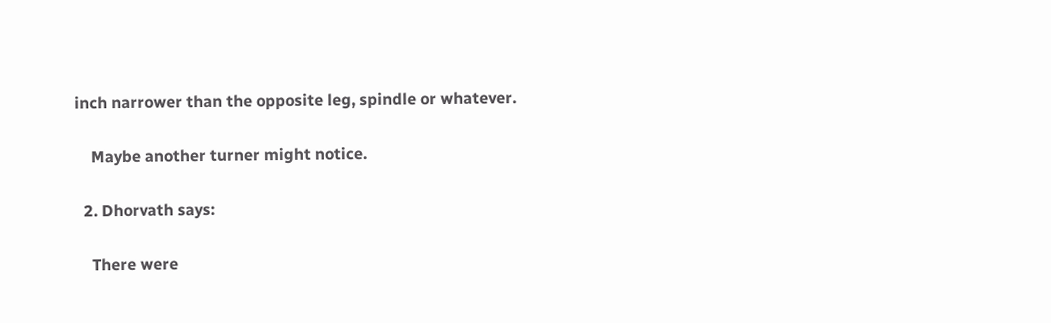inch narrower than the opposite leg, spindle or whatever.

    Maybe another turner might notice.

  2. Dhorvath says:

    There were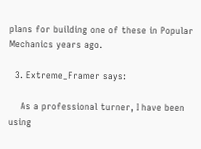plans for building one of these in Popular Mechanics years ago.

  3. Extreme_Framer says:

    As a professional turner, I have been using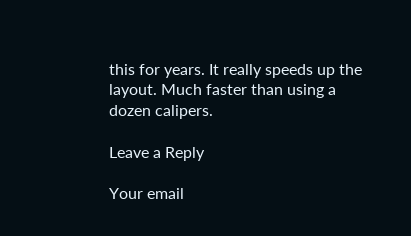this for years. It really speeds up the layout. Much faster than using a dozen calipers.

Leave a Reply

Your email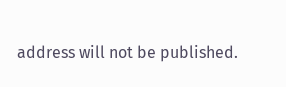address will not be published.